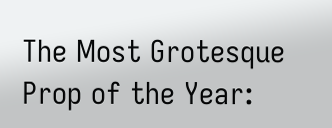The Most Grotesque Prop of the Year: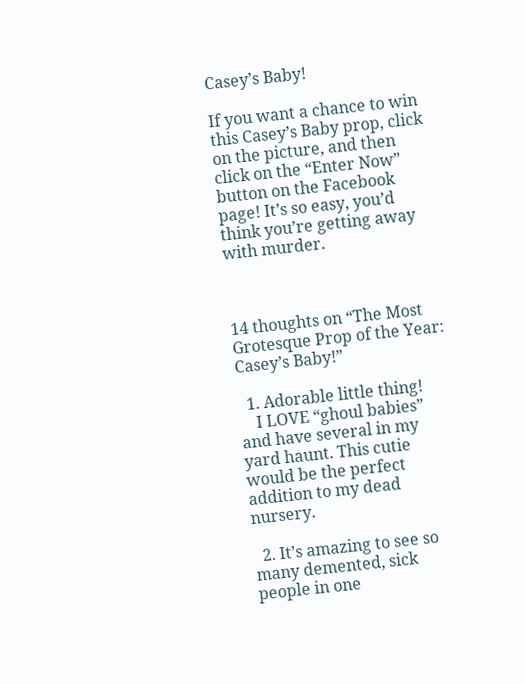Casey’s Baby!

If you want a chance to win this Casey’s Baby prop, click on the picture, and then click on the “Enter Now” button on the Facebook page! It’s so easy, you’d think you’re getting away with murder.



14 thoughts on “The Most Grotesque Prop of the Year: Casey’s Baby!”

  1. Adorable little thing!
    I LOVE “ghoul babies” and have several in my yard haunt. This cutie would be the perfect addition to my dead nursery.

  2. It’s amazing to see so many demented, sick people in one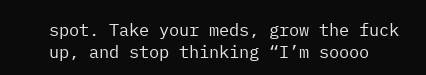spot. Take your meds, grow the fuck up, and stop thinking “I’m soooo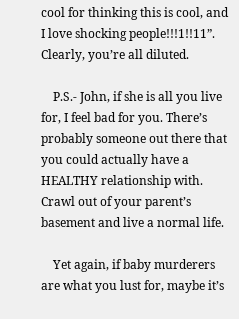cool for thinking this is cool, and I love shocking people!!!1!!11”. Clearly, you’re all diluted.

    P.S.- John, if she is all you live for, I feel bad for you. There’s probably someone out there that you could actually have a HEALTHY relationship with. Crawl out of your parent’s basement and live a normal life.

    Yet again, if baby murderers are what you lust for, maybe it’s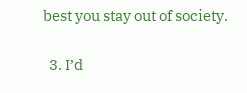best you stay out of society.

  3. I’d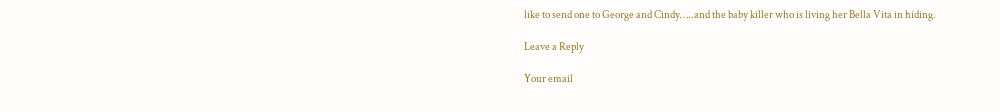like to send one to George and Cindy…..and the baby killer who is living her Bella Vita in hiding.

Leave a Reply

Your email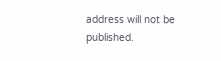address will not be published.